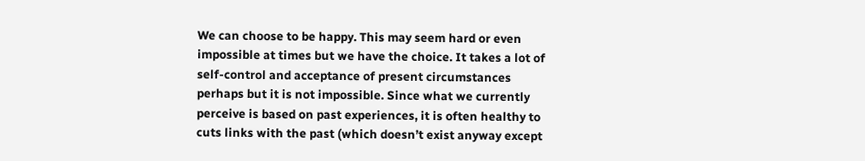We can choose to be happy. This may seem hard or even impossible at times but we have the choice. It takes a lot of self-control and acceptance of present circumstances perhaps but it is not impossible. Since what we currently perceive is based on past experiences, it is often healthy to cuts links with the past (which doesn’t exist anyway except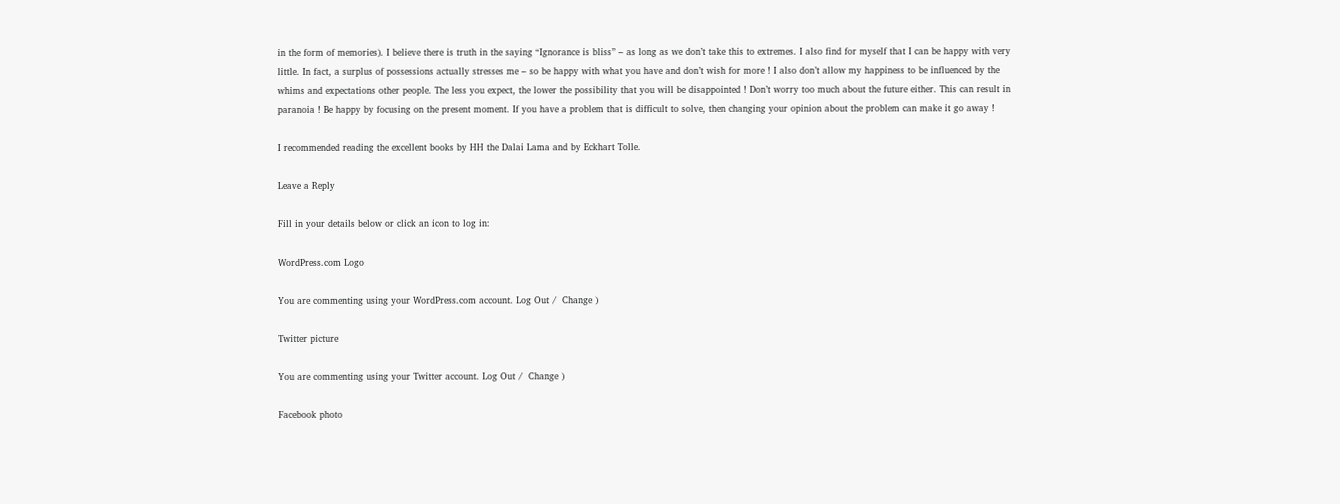in the form of memories). I believe there is truth in the saying “Ignorance is bliss” – as long as we don’t take this to extremes. I also find for myself that I can be happy with very little. In fact, a surplus of possessions actually stresses me – so be happy with what you have and don’t wish for more ! I also don’t allow my happiness to be influenced by the whims and expectations other people. The less you expect, the lower the possibility that you will be disappointed ! Don’t worry too much about the future either. This can result in paranoia ! Be happy by focusing on the present moment. If you have a problem that is difficult to solve, then changing your opinion about the problem can make it go away !

I recommended reading the excellent books by HH the Dalai Lama and by Eckhart Tolle.

Leave a Reply

Fill in your details below or click an icon to log in:

WordPress.com Logo

You are commenting using your WordPress.com account. Log Out /  Change )

Twitter picture

You are commenting using your Twitter account. Log Out /  Change )

Facebook photo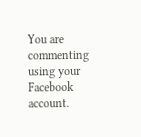You are commenting using your Facebook account.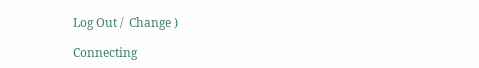Log Out /  Change )

Connecting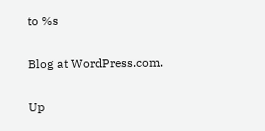to %s

Blog at WordPress.com.

Up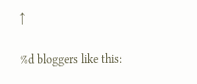↑

%d bloggers like this: